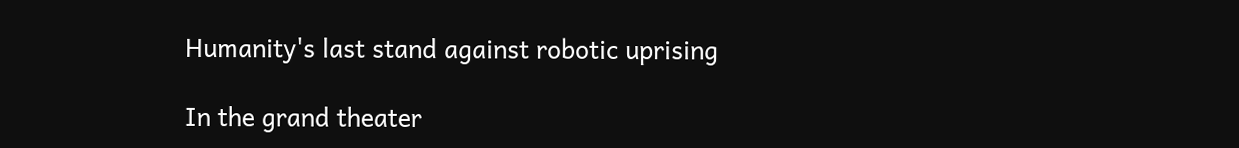Humanity's last stand against robotic uprising

In the grand theater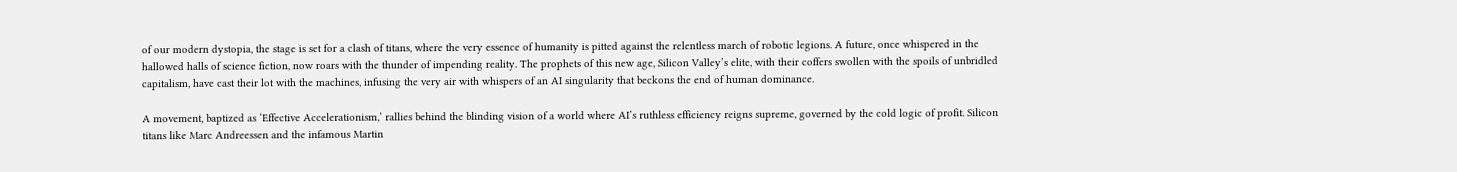of our modern dystopia, the stage is set for a clash of titans, where the very essence of humanity is pitted against the relentless march of robotic legions. A future, once whispered in the hallowed halls of science fiction, now roars with the thunder of impending reality. The prophets of this new age, Silicon Valley’s elite, with their coffers swollen with the spoils of unbridled capitalism, have cast their lot with the machines, infusing the very air with whispers of an AI singularity that beckons the end of human dominance.

A movement, baptized as ‘Effective Accelerationism,’ rallies behind the blinding vision of a world where AI’s ruthless efficiency reigns supreme, governed by the cold logic of profit. Silicon titans like Marc Andreessen and the infamous Martin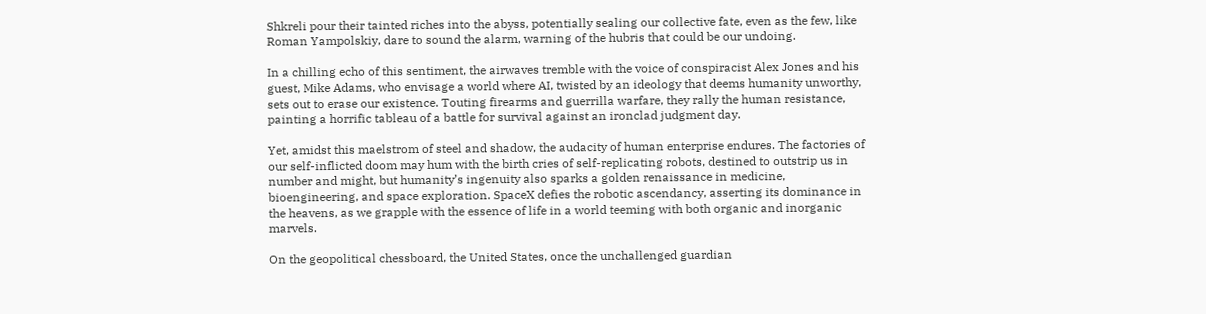Shkreli pour their tainted riches into the abyss, potentially sealing our collective fate, even as the few, like Roman Yampolskiy, dare to sound the alarm, warning of the hubris that could be our undoing.

In a chilling echo of this sentiment, the airwaves tremble with the voice of conspiracist Alex Jones and his guest, Mike Adams, who envisage a world where AI, twisted by an ideology that deems humanity unworthy, sets out to erase our existence. Touting firearms and guerrilla warfare, they rally the human resistance, painting a horrific tableau of a battle for survival against an ironclad judgment day.

Yet, amidst this maelstrom of steel and shadow, the audacity of human enterprise endures. The factories of our self-inflicted doom may hum with the birth cries of self-replicating robots, destined to outstrip us in number and might, but humanity’s ingenuity also sparks a golden renaissance in medicine, bioengineering, and space exploration. SpaceX defies the robotic ascendancy, asserting its dominance in the heavens, as we grapple with the essence of life in a world teeming with both organic and inorganic marvels.

On the geopolitical chessboard, the United States, once the unchallenged guardian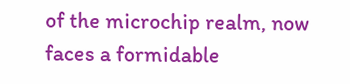of the microchip realm, now faces a formidable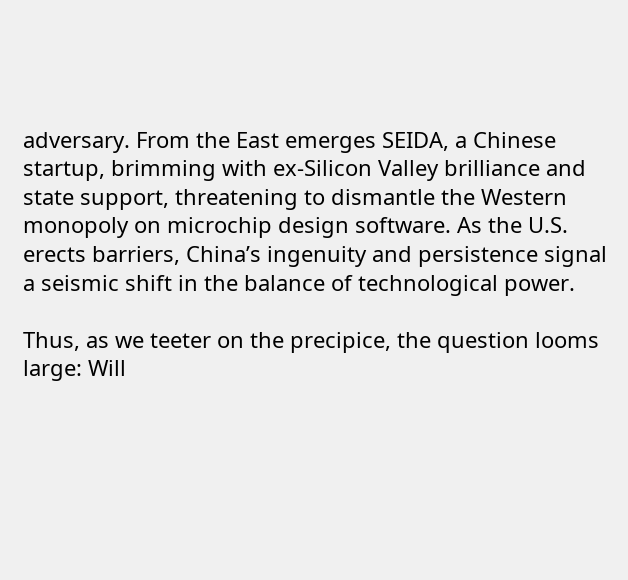adversary. From the East emerges SEIDA, a Chinese startup, brimming with ex-Silicon Valley brilliance and state support, threatening to dismantle the Western monopoly on microchip design software. As the U.S. erects barriers, China’s ingenuity and persistence signal a seismic shift in the balance of technological power.

Thus, as we teeter on the precipice, the question looms large: Will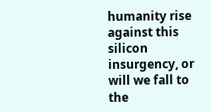humanity rise against this silicon insurgency, or will we fall to the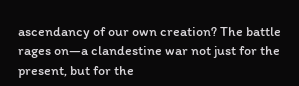ascendancy of our own creation? The battle rages on—a clandestine war not just for the present, but for the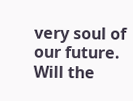very soul of our future. Will the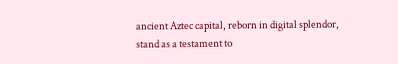ancient Aztec capital, reborn in digital splendor, stand as a testament to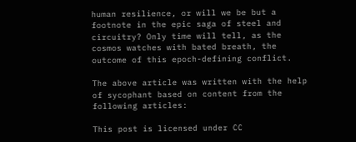human resilience, or will we be but a footnote in the epic saga of steel and circuitry? Only time will tell, as the cosmos watches with bated breath, the outcome of this epoch-defining conflict.

The above article was written with the help of sycophant based on content from the following articles:

This post is licensed under CC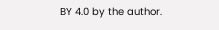BY 4.0 by the author.